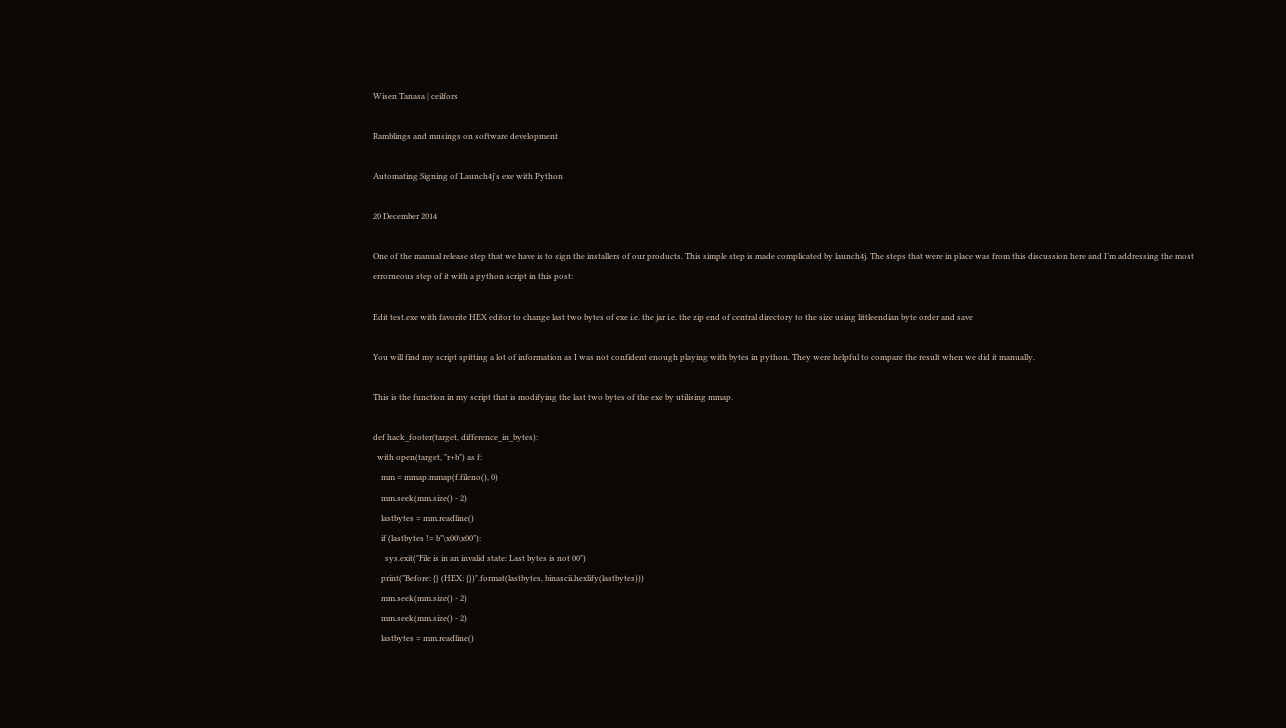Wisen Tanasa | ceilfors

Ramblings and musings on software development

Automating Signing of Launch4j's exe with Python

20 December 2014

One of the manual release step that we have is to sign the installers of our products. This simple step is made complicated by launch4j. The steps that were in place was from this discussion here and I’m addressing the most errorneous step of it with a python script in this post:

Edit test.exe with favorite HEX editor to change last two bytes of exe i.e. the jar i.e. the zip end of central directory to the size using littleendian byte order and save

You will find my script spitting a lot of information as I was not confident enough playing with bytes in python. They were helpful to compare the result when we did it manually.

This is the function in my script that is modifying the last two bytes of the exe by utilising mmap.

def hack_footer(target, difference_in_bytes):
  with open(target, "r+b") as f:
    mm = mmap.mmap(f.fileno(), 0)
    mm.seek(mm.size() - 2)
    lastbytes = mm.readline()
    if (lastbytes != b"\x00\x00"):
      sys.exit("File is in an invalid state: Last bytes is not 00")
    print("Before: {} (HEX: {})".format(lastbytes, binascii.hexlify(lastbytes)))
    mm.seek(mm.size() - 2)
    mm.seek(mm.size() - 2)
    lastbytes = mm.readline()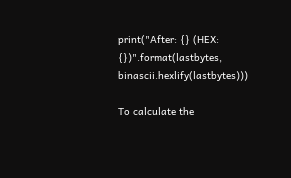print("After: {} (HEX: {})".format(lastbytes, binascii.hexlify(lastbytes)))

To calculate the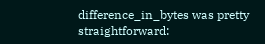difference_in_bytes was pretty straightforward: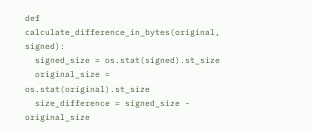def calculate_difference_in_bytes(original, signed):
  signed_size = os.stat(signed).st_size
  original_size = os.stat(original).st_size
  size_difference = signed_size - original_size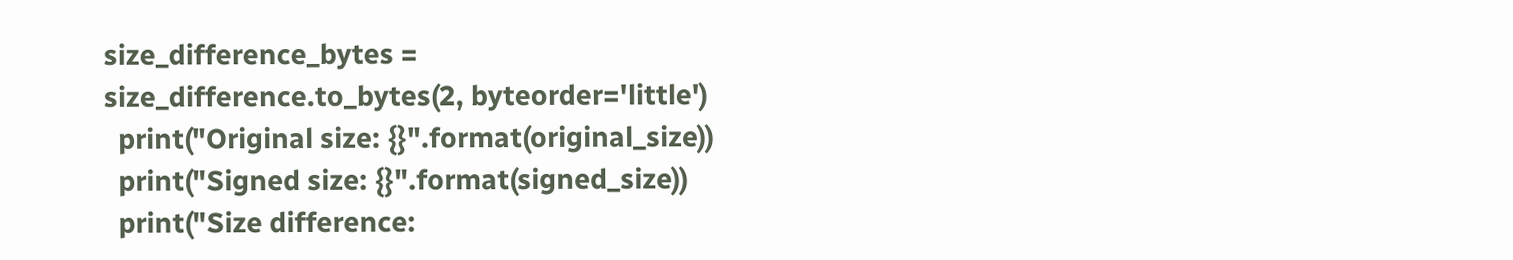size_difference_bytes = size_difference.to_bytes(2, byteorder='little')
  print("Original size: {}".format(original_size))
  print("Signed size: {}".format(signed_size))
  print("Size difference: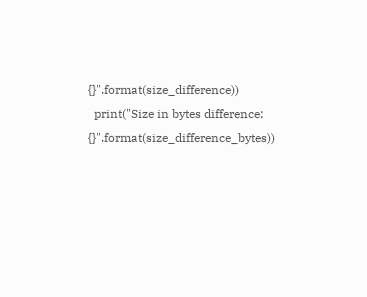{}".format(size_difference))
  print("Size in bytes difference: {}".format(size_difference_bytes))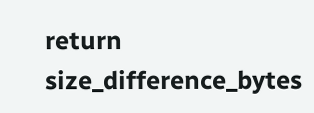return size_difference_bytes